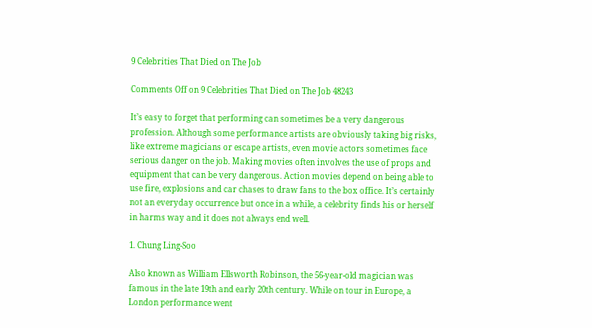9 Celebrities That Died on The Job

Comments Off on 9 Celebrities That Died on The Job 48243

It’s easy to forget that performing can sometimes be a very dangerous profession. Although some performance artists are obviously taking big risks, like extreme magicians or escape artists, even movie actors sometimes face serious danger on the job. Making movies often involves the use of props and equipment that can be very dangerous. Action movies depend on being able to use fire, explosions and car chases to draw fans to the box office. It’s certainly not an everyday occurrence but once in a while, a celebrity finds his or herself in harms way and it does not always end well.

1. Chung Ling-Soo

Also known as William Ellsworth Robinson, the 56-year-old magician was famous in the late 19th and early 20th century. While on tour in Europe, a London performance went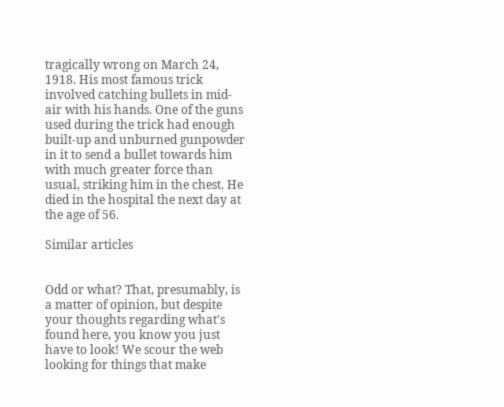tragically wrong on March 24, 1918. His most famous trick involved catching bullets in mid-air with his hands. One of the guns used during the trick had enough built-up and unburned gunpowder in it to send a bullet towards him with much greater force than usual, striking him in the chest. He died in the hospital the next day at the age of 56.

Similar articles


Odd or what? That, presumably, is a matter of opinion, but despite your thoughts regarding what's found here, you know you just have to look! We scour the web looking for things that make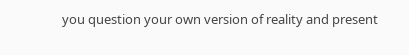you question your own version of reality and present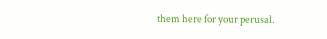them here for your perusal.